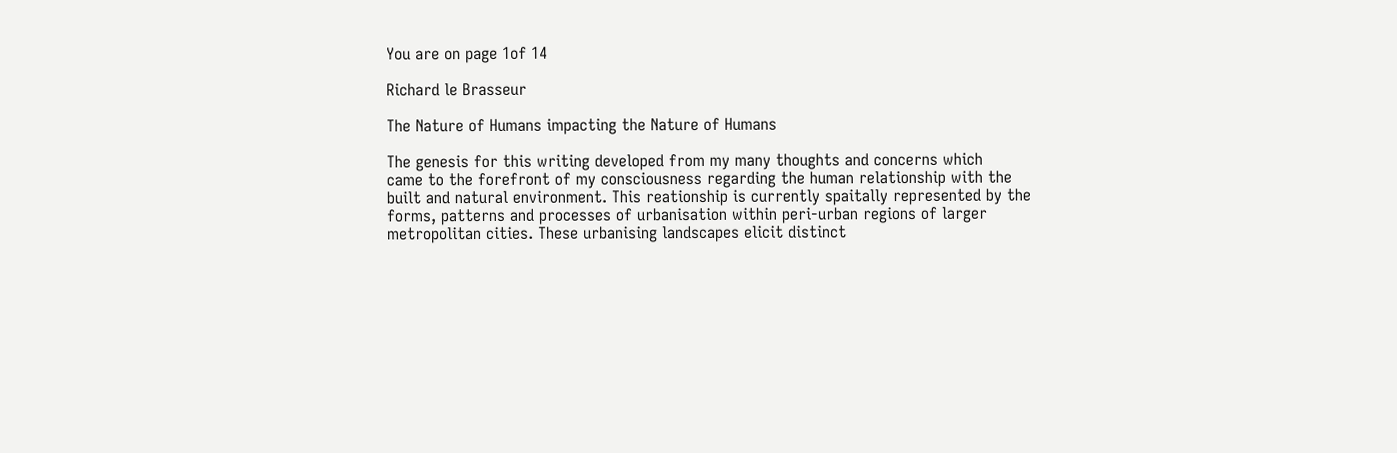You are on page 1of 14

Richard le Brasseur

The Nature of Humans impacting the Nature of Humans

The genesis for this writing developed from my many thoughts and concerns which
came to the forefront of my consciousness regarding the human relationship with the
built and natural environment. This reationship is currently spaitally represented by the
forms, patterns and processes of urbanisation within peri-urban regions of larger
metropolitan cities. These urbanising landscapes elicit distinct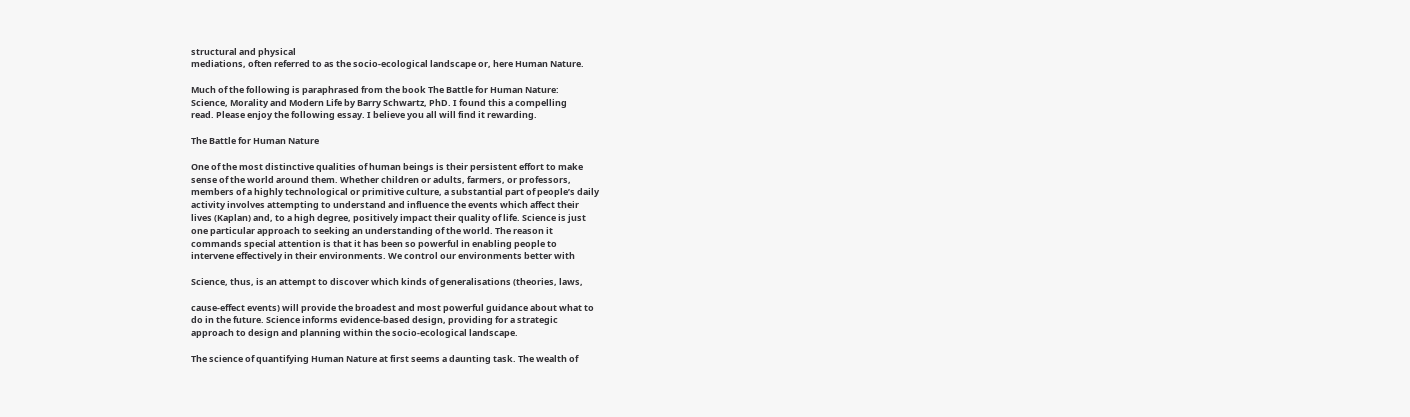structural and physical
mediations, often referred to as the socio-ecological landscape or, here Human Nature.

Much of the following is paraphrased from the book The Battle for Human Nature:
Science, Morality and Modern Life by Barry Schwartz, PhD. I found this a compelling
read. Please enjoy the following essay. I believe you all will find it rewarding.

The Battle for Human Nature

One of the most distinctive qualities of human beings is their persistent effort to make
sense of the world around them. Whether children or adults, farmers, or professors,
members of a highly technological or primitive culture, a substantial part of people’s daily
activity involves attempting to understand and influence the events which affect their
lives (Kaplan) and, to a high degree, positively impact their quality of life. Science is just
one particular approach to seeking an understanding of the world. The reason it
commands special attention is that it has been so powerful in enabling people to
intervene effectively in their environments. We control our environments better with

Science, thus, is an attempt to discover which kinds of generalisations (theories, laws,

cause-effect events) will provide the broadest and most powerful guidance about what to
do in the future. Science informs evidence-based design, providing for a strategic
approach to design and planning within the socio-ecological landscape.

The science of quantifying Human Nature at first seems a daunting task. The wealth of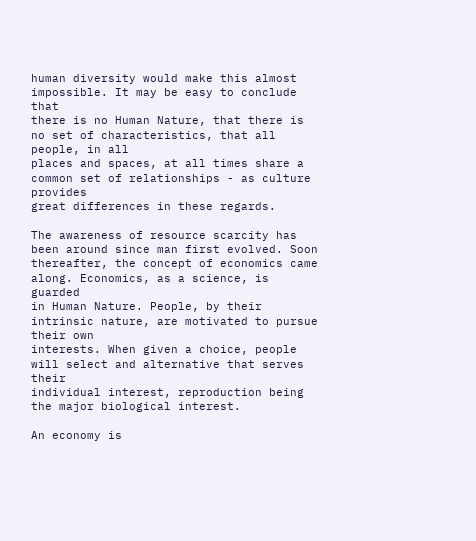human diversity would make this almost impossible. It may be easy to conclude that
there is no Human Nature, that there is no set of characteristics, that all people, in all
places and spaces, at all times share a common set of relationships - as culture provides
great differences in these regards.

The awareness of resource scarcity has been around since man first evolved. Soon
thereafter, the concept of economics came along. Economics, as a science, is guarded
in Human Nature. People, by their intrinsic nature, are motivated to pursue their own
interests. When given a choice, people will select and alternative that serves their
individual interest, reproduction being the major biological interest.

An economy is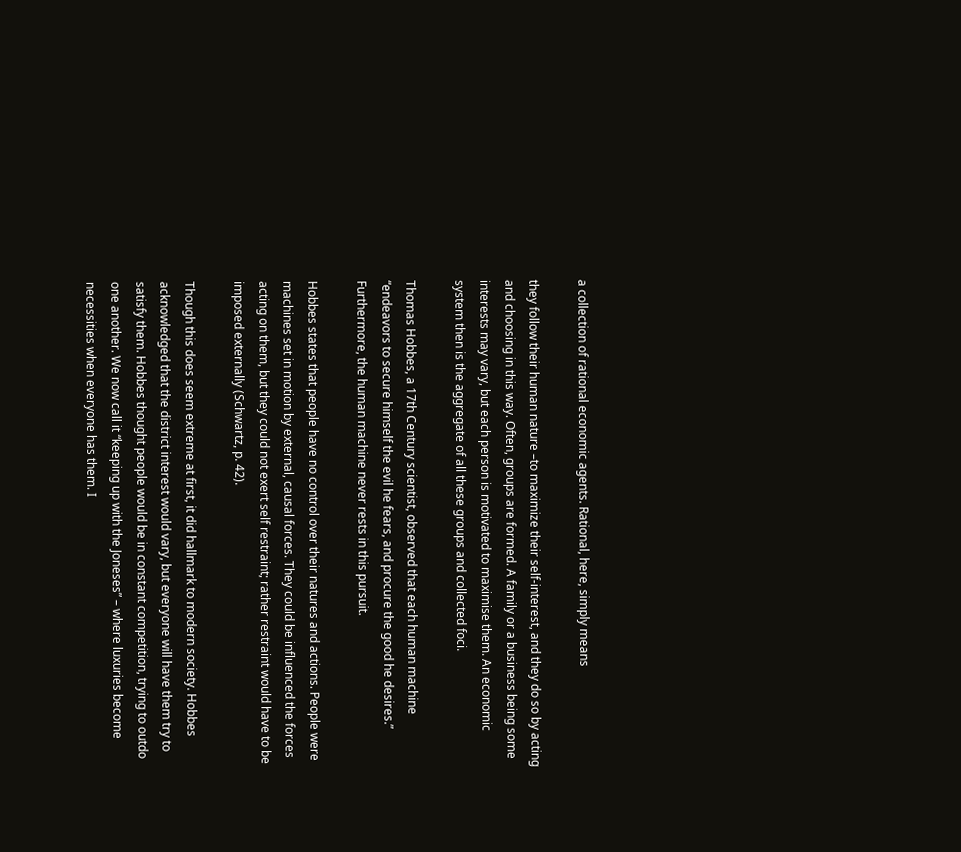a collection of rational economic agents. Rational, here, simply means

they follow their human nature –to maximize their self-interest, and they do so by acting
and choosing in this way. Often, groups are formed. A family or a business being some
interests may vary, but each person is motivated to maximise them. An economic
system then is the aggregate of all these groups and collected foci.

Thomas Hobbes, a 17th Century scientist, observed that each human machine
“endeavors to secure himself the evil he fears, and procure the good he desires.”
Furthermore, the human machine never rests in this pursuit.

Hobbes states that people have no control over their natures and actions. People were
machines set in motion by external, causal forces. They could be influenced the forces
acting on them, but they could not exert self restraint; rather restraint would have to be
imposed externally (Schwartz, p. 42).

Though this does seem extreme at first, it did hallmark to modern society. Hobbes
acknowledged that the district interest would vary, but everyone will have them try to
satisfy them. Hobbes thought people would be in constant competition, trying to outdo
one another. We now call it “keeping up with the Joneses” – where luxuries become
necessities when everyone has them. I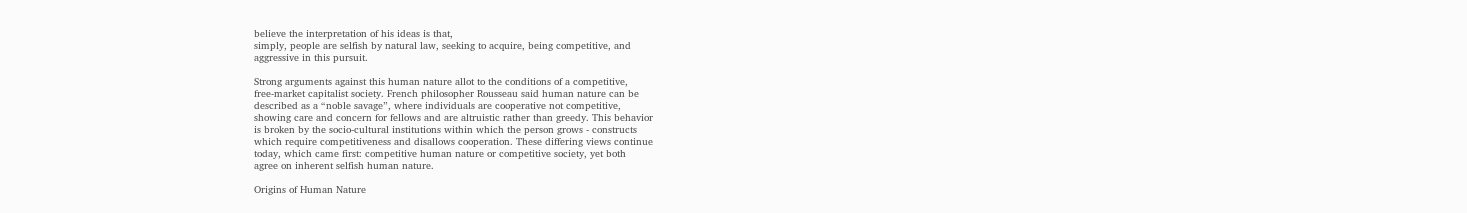believe the interpretation of his ideas is that,
simply, people are selfish by natural law, seeking to acquire, being competitive, and
aggressive in this pursuit.

Strong arguments against this human nature allot to the conditions of a competitive,
free-market capitalist society. French philosopher Rousseau said human nature can be
described as a “noble savage”, where individuals are cooperative not competitive,
showing care and concern for fellows and are altruistic rather than greedy. This behavior
is broken by the socio-cultural institutions within which the person grows - constructs
which require competitiveness and disallows cooperation. These differing views continue
today, which came first: competitive human nature or competitive society, yet both
agree on inherent selfish human nature.

Origins of Human Nature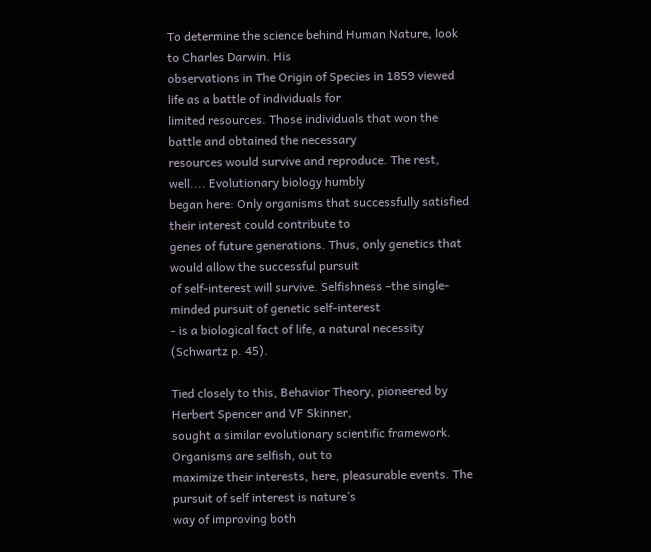To determine the science behind Human Nature, look to Charles Darwin. His
observations in The Origin of Species in 1859 viewed life as a battle of individuals for
limited resources. Those individuals that won the battle and obtained the necessary
resources would survive and reproduce. The rest, well.... Evolutionary biology humbly
began here: Only organisms that successfully satisfied their interest could contribute to
genes of future generations. Thus, only genetics that would allow the successful pursuit
of self-interest will survive. Selfishness –the single-minded pursuit of genetic self-interest
- is a biological fact of life, a natural necessity (Schwartz p. 45).

Tied closely to this, Behavior Theory, pioneered by Herbert Spencer and VF Skinner,
sought a similar evolutionary scientific framework. Organisms are selfish, out to
maximize their interests, here, pleasurable events. The pursuit of self interest is nature’s
way of improving both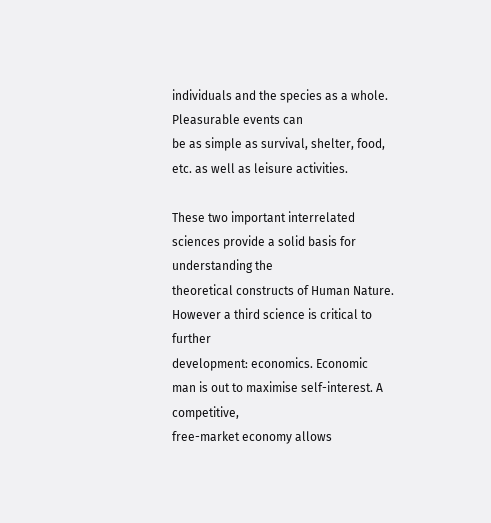individuals and the species as a whole. Pleasurable events can
be as simple as survival, shelter, food, etc. as well as leisure activities.

These two important interrelated sciences provide a solid basis for understanding the
theoretical constructs of Human Nature. However a third science is critical to further
development: economics. Economic man is out to maximise self-interest. A competitive,
free-market economy allows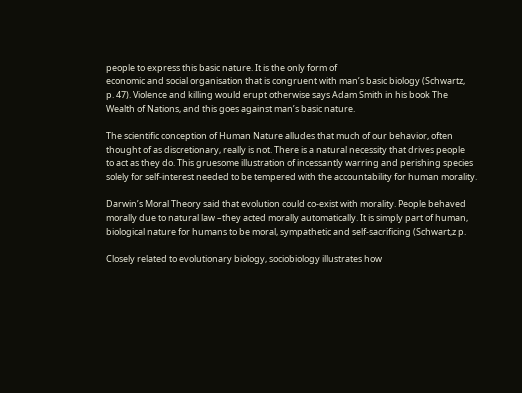people to express this basic nature. It is the only form of
economic and social organisation that is congruent with man’s basic biology (Schwartz,
p. 47). Violence and killing would erupt otherwise says Adam Smith in his book The
Wealth of Nations, and this goes against man’s basic nature.

The scientific conception of Human Nature alludes that much of our behavior, often
thought of as discretionary, really is not. There is a natural necessity that drives people
to act as they do. This gruesome illustration of incessantly warring and perishing species
solely for self-interest needed to be tempered with the accountability for human morality.

Darwin’s Moral Theory said that evolution could co-exist with morality. People behaved
morally due to natural law –they acted morally automatically. It is simply part of human,
biological nature for humans to be moral, sympathetic and self-sacrificing (Schwart,z p.

Closely related to evolutionary biology, sociobiology illustrates how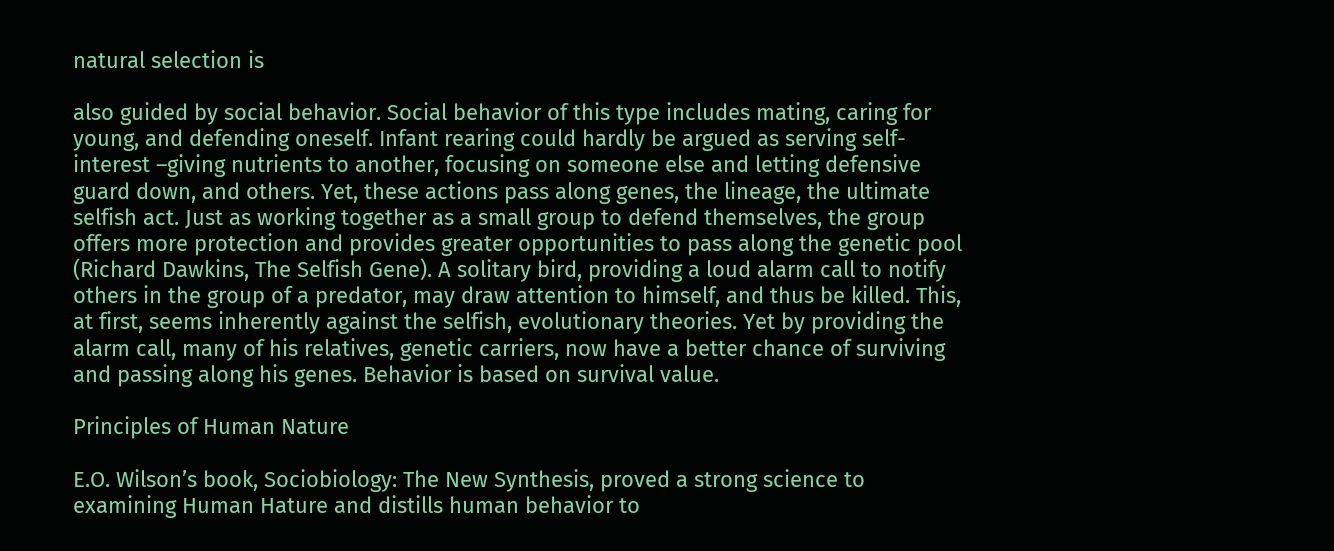natural selection is

also guided by social behavior. Social behavior of this type includes mating, caring for
young, and defending oneself. Infant rearing could hardly be argued as serving self-
interest –giving nutrients to another, focusing on someone else and letting defensive
guard down, and others. Yet, these actions pass along genes, the lineage, the ultimate
selfish act. Just as working together as a small group to defend themselves, the group
offers more protection and provides greater opportunities to pass along the genetic pool
(Richard Dawkins, The Selfish Gene). A solitary bird, providing a loud alarm call to notify
others in the group of a predator, may draw attention to himself, and thus be killed. This,
at first, seems inherently against the selfish, evolutionary theories. Yet by providing the
alarm call, many of his relatives, genetic carriers, now have a better chance of surviving
and passing along his genes. Behavior is based on survival value.

Principles of Human Nature

E.O. Wilson’s book, Sociobiology: The New Synthesis, proved a strong science to
examining Human Hature and distills human behavior to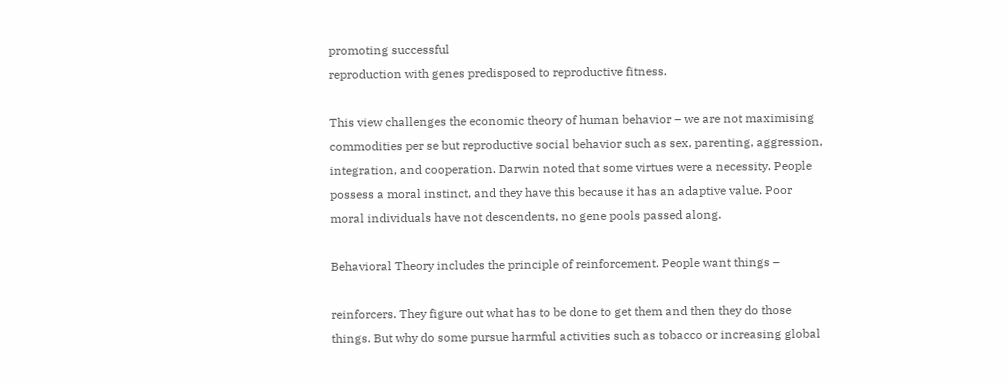promoting successful
reproduction with genes predisposed to reproductive fitness.

This view challenges the economic theory of human behavior – we are not maximising
commodities per se but reproductive social behavior such as sex, parenting, aggression,
integration, and cooperation. Darwin noted that some virtues were a necessity. People
possess a moral instinct, and they have this because it has an adaptive value. Poor
moral individuals have not descendents, no gene pools passed along.

Behavioral Theory includes the principle of reinforcement. People want things –

reinforcers. They figure out what has to be done to get them and then they do those
things. But why do some pursue harmful activities such as tobacco or increasing global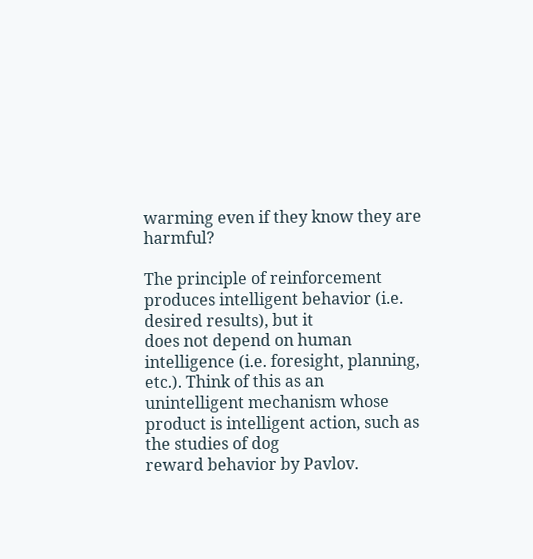warming even if they know they are harmful?

The principle of reinforcement produces intelligent behavior (i.e. desired results), but it
does not depend on human intelligence (i.e. foresight, planning, etc.). Think of this as an
unintelligent mechanism whose product is intelligent action, such as the studies of dog
reward behavior by Pavlov.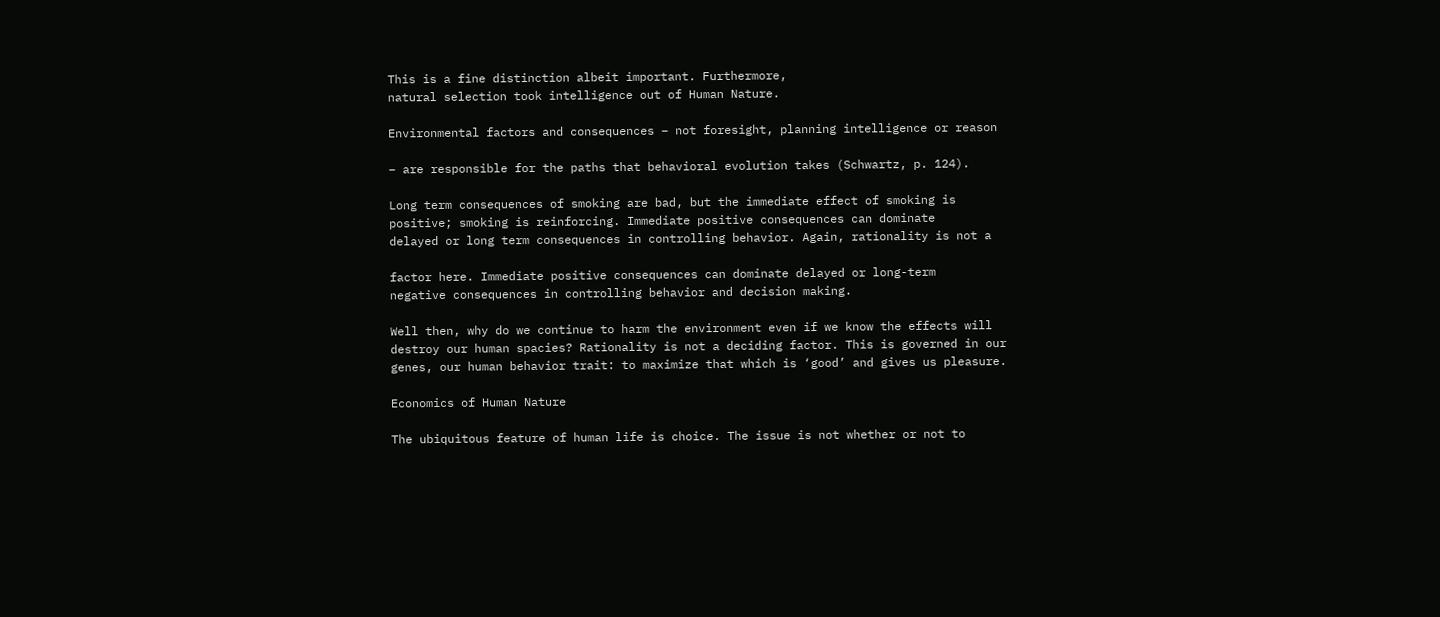This is a fine distinction albeit important. Furthermore,
natural selection took intelligence out of Human Nature.

Environmental factors and consequences – not foresight, planning intelligence or reason

– are responsible for the paths that behavioral evolution takes (Schwartz, p. 124).

Long term consequences of smoking are bad, but the immediate effect of smoking is
positive; smoking is reinforcing. Immediate positive consequences can dominate
delayed or long term consequences in controlling behavior. Again, rationality is not a

factor here. Immediate positive consequences can dominate delayed or long-term
negative consequences in controlling behavior and decision making.

Well then, why do we continue to harm the environment even if we know the effects will
destroy our human spacies? Rationality is not a deciding factor. This is governed in our
genes, our human behavior trait: to maximize that which is ‘good’ and gives us pleasure.

Economics of Human Nature

The ubiquitous feature of human life is choice. The issue is not whether or not to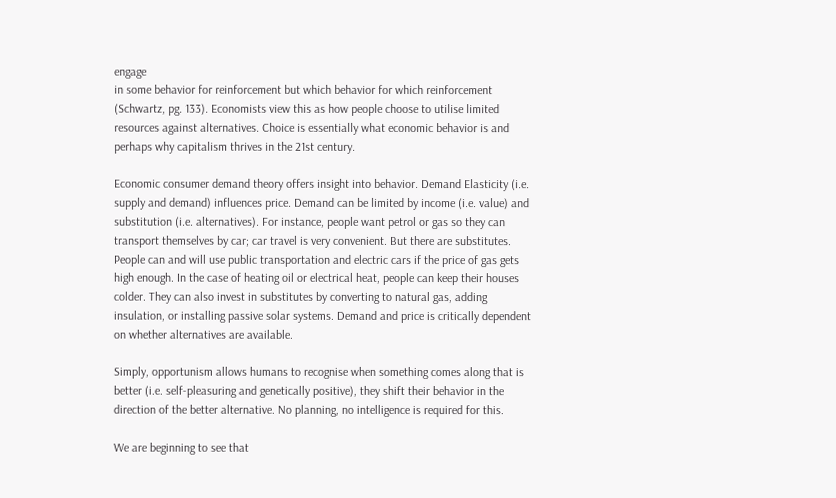engage
in some behavior for reinforcement but which behavior for which reinforcement
(Schwartz, pg. 133). Economists view this as how people choose to utilise limited
resources against alternatives. Choice is essentially what economic behavior is and
perhaps why capitalism thrives in the 21st century.

Economic consumer demand theory offers insight into behavior. Demand Elasticity (i.e.
supply and demand) influences price. Demand can be limited by income (i.e. value) and
substitution (i.e. alternatives). For instance, people want petrol or gas so they can
transport themselves by car; car travel is very convenient. But there are substitutes.
People can and will use public transportation and electric cars if the price of gas gets
high enough. In the case of heating oil or electrical heat, people can keep their houses
colder. They can also invest in substitutes by converting to natural gas, adding
insulation, or installing passive solar systems. Demand and price is critically dependent
on whether alternatives are available.

Simply, opportunism allows humans to recognise when something comes along that is
better (i.e. self-pleasuring and genetically positive), they shift their behavior in the
direction of the better alternative. No planning, no intelligence is required for this.

We are beginning to see that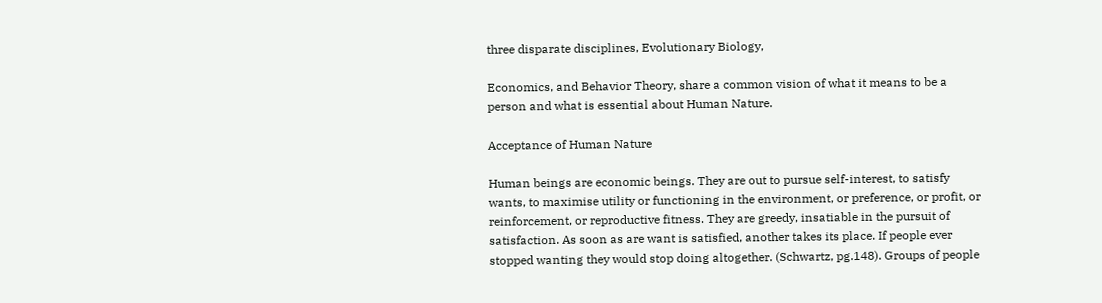three disparate disciplines, Evolutionary Biology,

Economics, and Behavior Theory, share a common vision of what it means to be a
person and what is essential about Human Nature.

Acceptance of Human Nature

Human beings are economic beings. They are out to pursue self-interest, to satisfy
wants, to maximise utility or functioning in the environment, or preference, or profit, or
reinforcement, or reproductive fitness. They are greedy, insatiable in the pursuit of
satisfaction. As soon as are want is satisfied, another takes its place. If people ever
stopped wanting they would stop doing altogether. (Schwartz, pg.148). Groups of people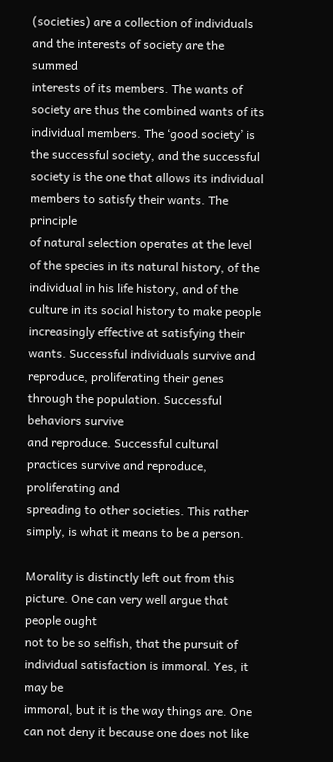(societies) are a collection of individuals and the interests of society are the summed
interests of its members. The wants of society are thus the combined wants of its
individual members. The ‘good society’ is the successful society, and the successful
society is the one that allows its individual members to satisfy their wants. The principle
of natural selection operates at the level of the species in its natural history, of the
individual in his life history, and of the culture in its social history to make people
increasingly effective at satisfying their wants. Successful individuals survive and
reproduce, proliferating their genes through the population. Successful behaviors survive
and reproduce. Successful cultural practices survive and reproduce, proliferating and
spreading to other societies. This rather simply, is what it means to be a person.

Morality is distinctly left out from this picture. One can very well argue that people ought
not to be so selfish, that the pursuit of individual satisfaction is immoral. Yes, it may be
immoral, but it is the way things are. One can not deny it because one does not like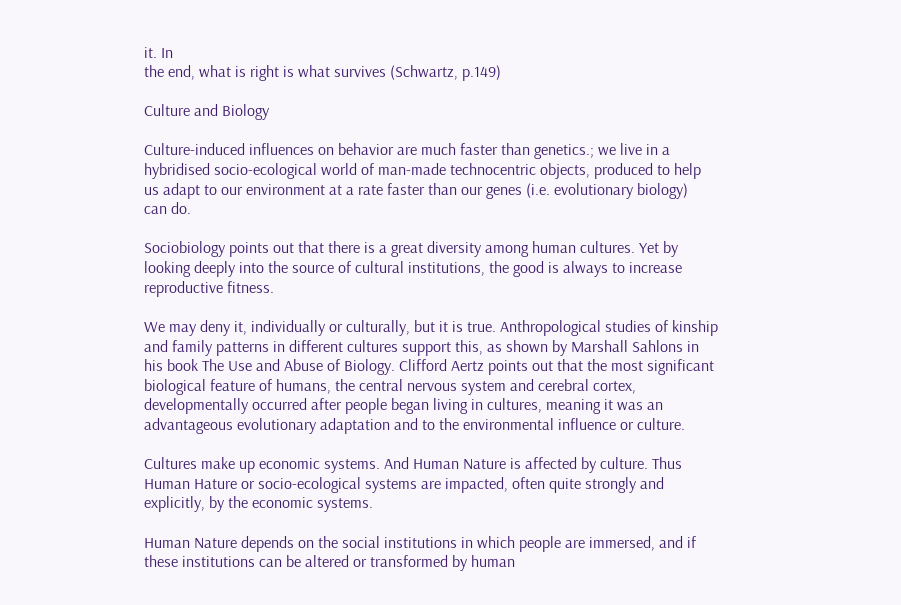it. In
the end, what is right is what survives (Schwartz, p.149)

Culture and Biology

Culture-induced influences on behavior are much faster than genetics.; we live in a
hybridised socio-ecological world of man-made technocentric objects, produced to help
us adapt to our environment at a rate faster than our genes (i.e. evolutionary biology)
can do.

Sociobiology points out that there is a great diversity among human cultures. Yet by
looking deeply into the source of cultural institutions, the good is always to increase
reproductive fitness.

We may deny it, individually or culturally, but it is true. Anthropological studies of kinship
and family patterns in different cultures support this, as shown by Marshall Sahlons in
his book The Use and Abuse of Biology. Clifford Aertz points out that the most significant
biological feature of humans, the central nervous system and cerebral cortex,
developmentally occurred after people began living in cultures, meaning it was an
advantageous evolutionary adaptation and to the environmental influence or culture.

Cultures make up economic systems. And Human Nature is affected by culture. Thus
Human Hature or socio-ecological systems are impacted, often quite strongly and
explicitly, by the economic systems.

Human Nature depends on the social institutions in which people are immersed, and if
these institutions can be altered or transformed by human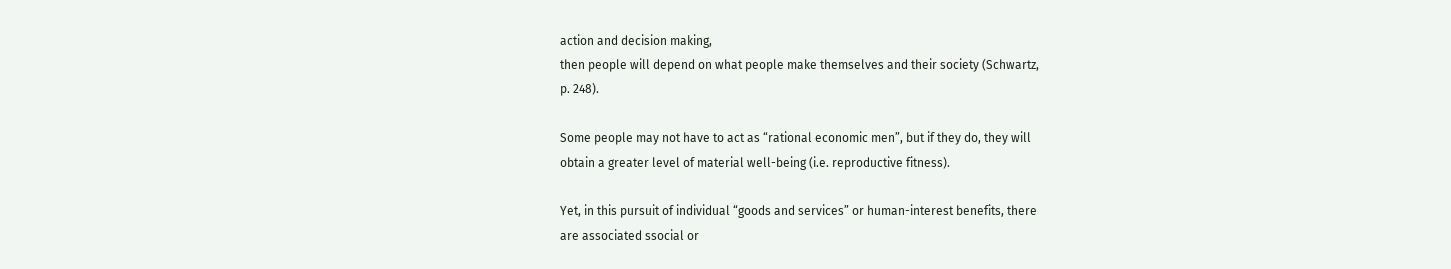action and decision making,
then people will depend on what people make themselves and their society (Schwartz,
p. 248).

Some people may not have to act as “rational economic men”, but if they do, they will
obtain a greater level of material well-being (i.e. reproductive fitness).

Yet, in this pursuit of individual “goods and services” or human-interest benefits, there
are associated ssocial or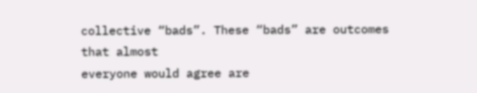collective “bads”. These “bads” are outcomes that almost
everyone would agree are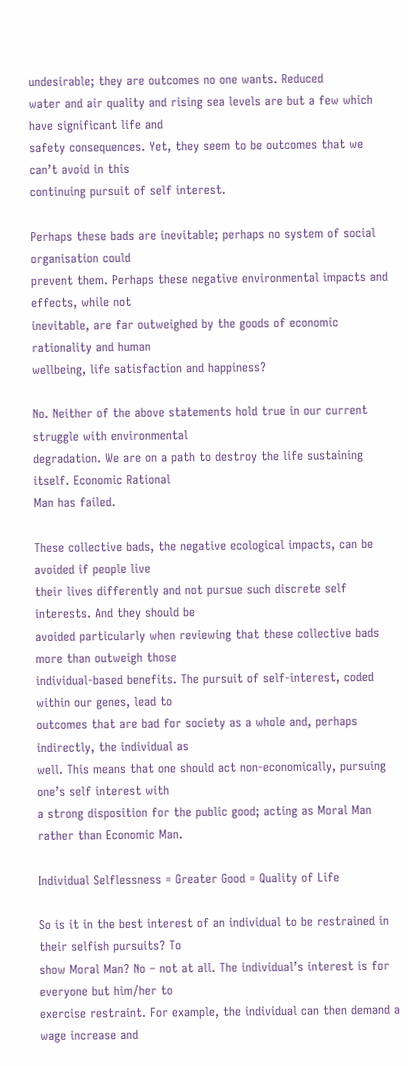undesirable; they are outcomes no one wants. Reduced
water and air quality and rising sea levels are but a few which have significant life and
safety consequences. Yet, they seem to be outcomes that we can’t avoid in this
continuing pursuit of self interest.

Perhaps these bads are inevitable; perhaps no system of social organisation could
prevent them. Perhaps these negative environmental impacts and effects, while not
inevitable, are far outweighed by the goods of economic rationality and human
wellbeing, life satisfaction and happiness?

No. Neither of the above statements hold true in our current struggle with environmental
degradation. We are on a path to destroy the life sustaining itself. Economic Rational
Man has failed.

These collective bads, the negative ecological impacts, can be avoided if people live
their lives differently and not pursue such discrete self interests. And they should be
avoided particularly when reviewing that these collective bads more than outweigh those
individual-based benefits. The pursuit of self-interest, coded within our genes, lead to
outcomes that are bad for society as a whole and, perhaps indirectly, the individual as
well. This means that one should act non-economically, pursuing one’s self interest with
a strong disposition for the public good; acting as Moral Man rather than Economic Man.

Individual Selflessness = Greater Good = Quality of Life

So is it in the best interest of an individual to be restrained in their selfish pursuits? To
show Moral Man? No – not at all. The individual’s interest is for everyone but him/her to
exercise restraint. For example, the individual can then demand a wage increase and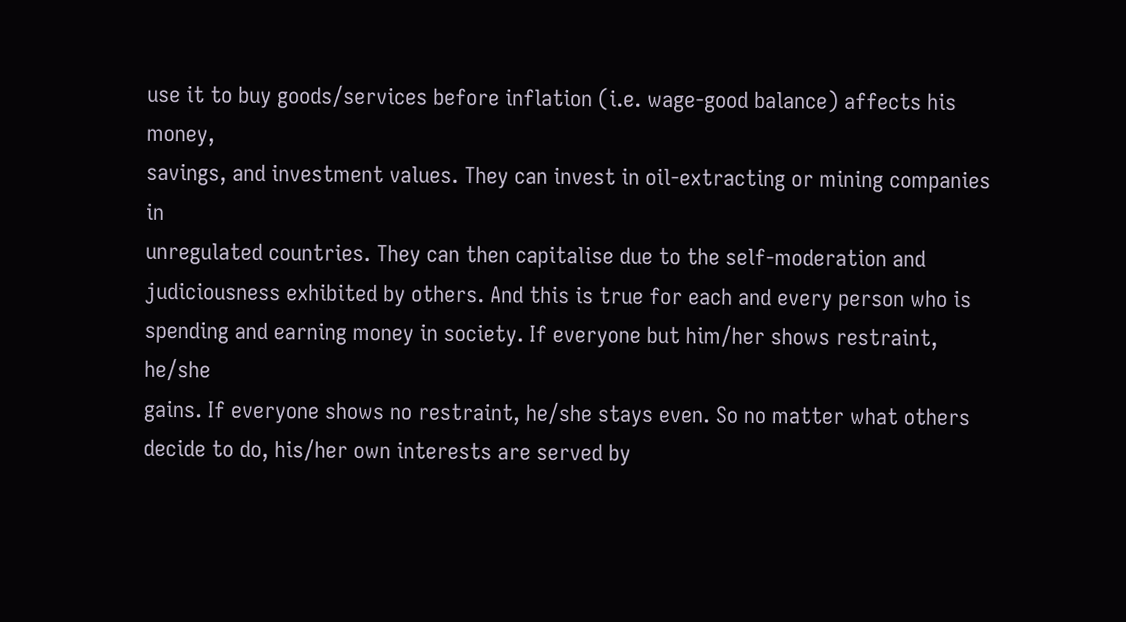use it to buy goods/services before inflation (i.e. wage-good balance) affects his money,
savings, and investment values. They can invest in oil-extracting or mining companies in
unregulated countries. They can then capitalise due to the self-moderation and
judiciousness exhibited by others. And this is true for each and every person who is
spending and earning money in society. If everyone but him/her shows restraint, he/she
gains. If everyone shows no restraint, he/she stays even. So no matter what others
decide to do, his/her own interests are served by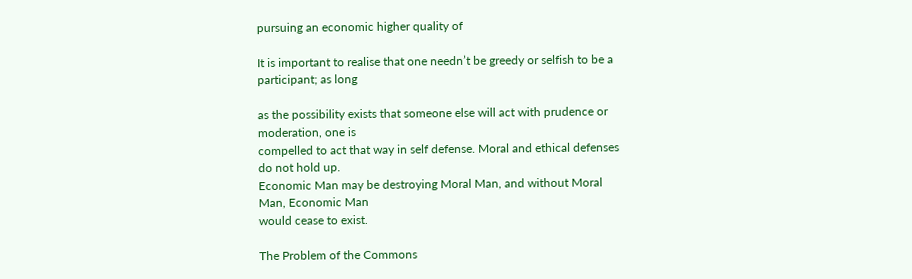pursuing an economic higher quality of

It is important to realise that one needn’t be greedy or selfish to be a participant; as long

as the possibility exists that someone else will act with prudence or moderation, one is
compelled to act that way in self defense. Moral and ethical defenses do not hold up.
Economic Man may be destroying Moral Man, and without Moral Man, Economic Man
would cease to exist.

The Problem of the Commons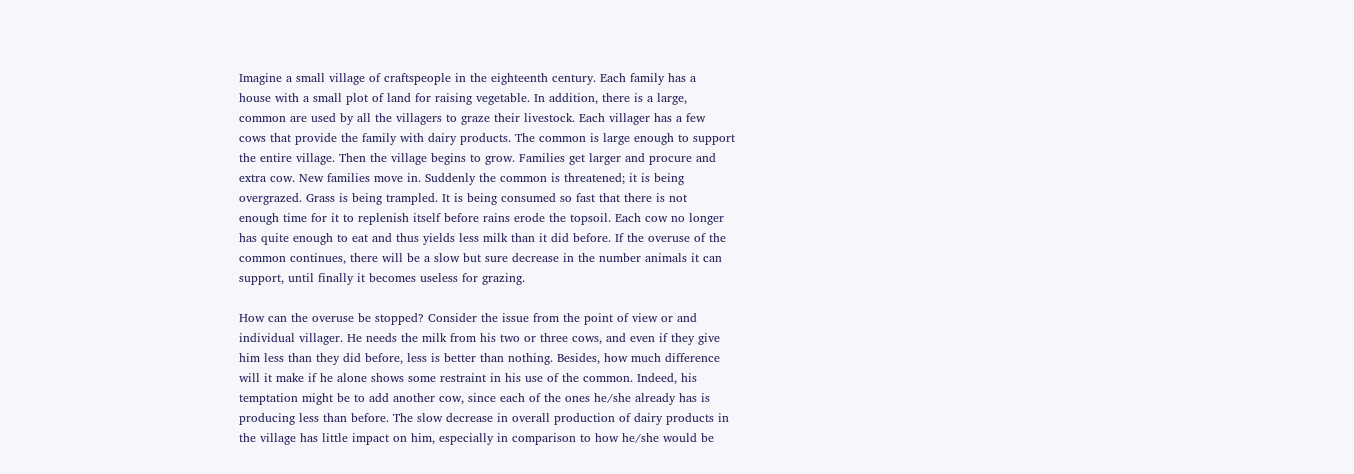Imagine a small village of craftspeople in the eighteenth century. Each family has a
house with a small plot of land for raising vegetable. In addition, there is a large,
common are used by all the villagers to graze their livestock. Each villager has a few
cows that provide the family with dairy products. The common is large enough to support
the entire village. Then the village begins to grow. Families get larger and procure and
extra cow. New families move in. Suddenly the common is threatened; it is being
overgrazed. Grass is being trampled. It is being consumed so fast that there is not
enough time for it to replenish itself before rains erode the topsoil. Each cow no longer
has quite enough to eat and thus yields less milk than it did before. If the overuse of the
common continues, there will be a slow but sure decrease in the number animals it can
support, until finally it becomes useless for grazing.

How can the overuse be stopped? Consider the issue from the point of view or and
individual villager. He needs the milk from his two or three cows, and even if they give
him less than they did before, less is better than nothing. Besides, how much difference
will it make if he alone shows some restraint in his use of the common. Indeed, his
temptation might be to add another cow, since each of the ones he/she already has is
producing less than before. The slow decrease in overall production of dairy products in
the village has little impact on him, especially in comparison to how he/she would be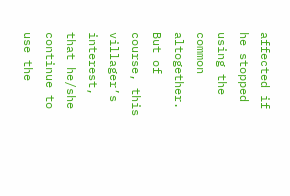affected if he stopped using the common altogether. But of course, this villager’s
interest, that he/she continue to use the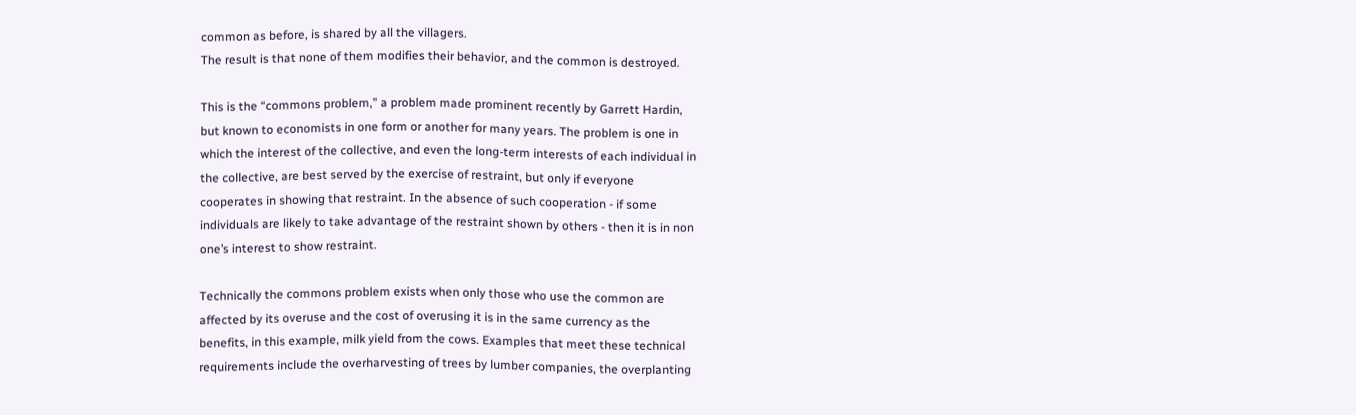common as before, is shared by all the villagers.
The result is that none of them modifies their behavior, and the common is destroyed.

This is the “commons problem,” a problem made prominent recently by Garrett Hardin,
but known to economists in one form or another for many years. The problem is one in
which the interest of the collective, and even the long-term interests of each individual in
the collective, are best served by the exercise of restraint, but only if everyone
cooperates in showing that restraint. In the absence of such cooperation - if some
individuals are likely to take advantage of the restraint shown by others - then it is in non
one’s interest to show restraint.

Technically the commons problem exists when only those who use the common are
affected by its overuse and the cost of overusing it is in the same currency as the
benefits, in this example, milk yield from the cows. Examples that meet these technical
requirements include the overharvesting of trees by lumber companies, the overplanting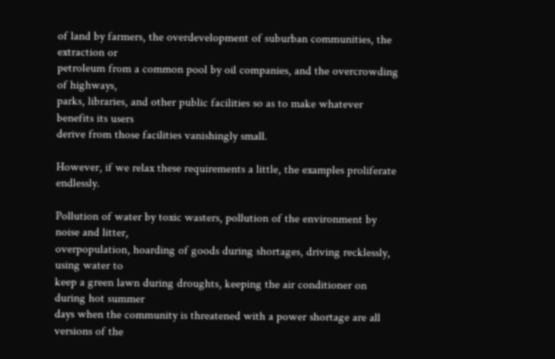of land by farmers, the overdevelopment of suburban communities, the extraction or
petroleum from a common pool by oil companies, and the overcrowding of highways,
parks, libraries, and other public facilities so as to make whatever benefits its users
derive from those facilities vanishingly small.

However, if we relax these requirements a little, the examples proliferate endlessly.

Pollution of water by toxic wasters, pollution of the environment by noise and litter,
overpopulation, hoarding of goods during shortages, driving recklessly, using water to
keep a green lawn during droughts, keeping the air conditioner on during hot summer
days when the community is threatened with a power shortage are all versions of the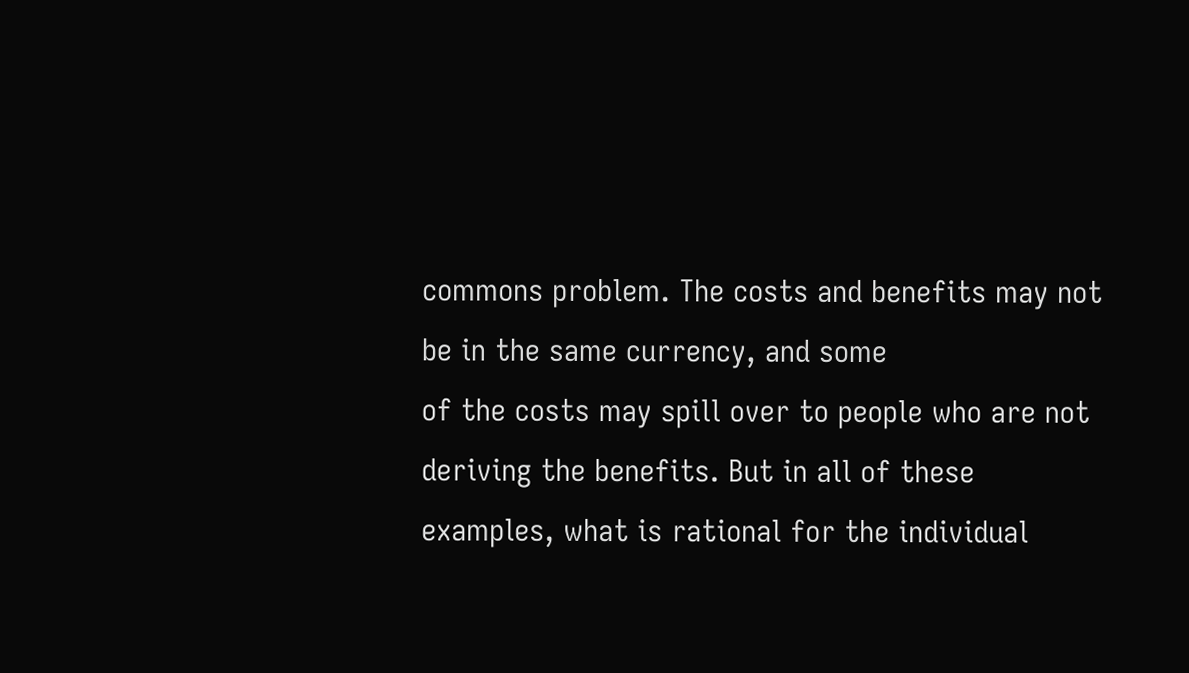commons problem. The costs and benefits may not be in the same currency, and some
of the costs may spill over to people who are not deriving the benefits. But in all of these
examples, what is rational for the individual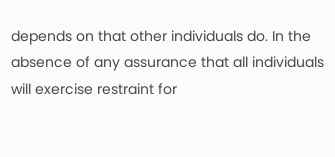depends on that other individuals do. In the
absence of any assurance that all individuals will exercise restraint for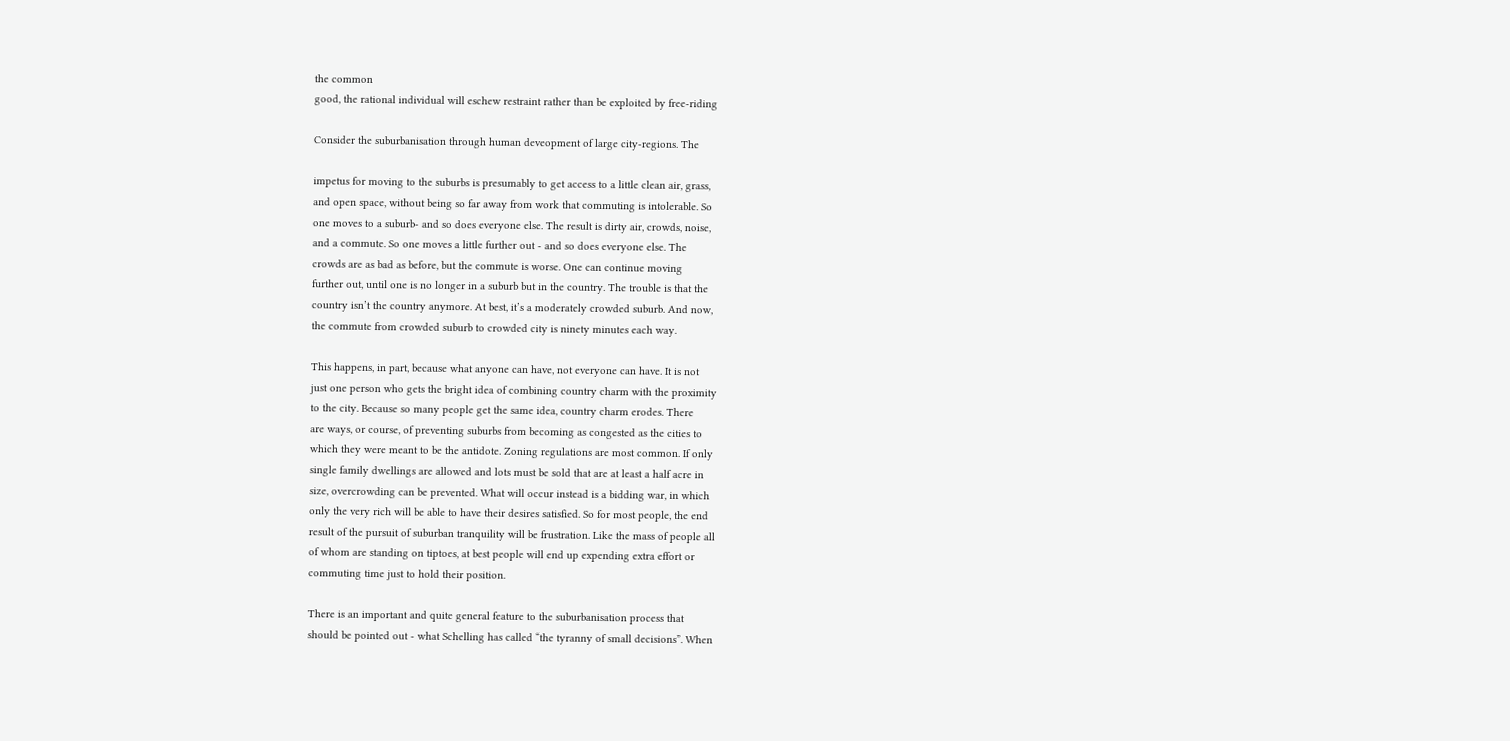the common
good, the rational individual will eschew restraint rather than be exploited by free-riding

Consider the suburbanisation through human deveopment of large city-regions. The

impetus for moving to the suburbs is presumably to get access to a little clean air, grass,
and open space, without being so far away from work that commuting is intolerable. So
one moves to a suburb- and so does everyone else. The result is dirty air, crowds, noise,
and a commute. So one moves a little further out - and so does everyone else. The
crowds are as bad as before, but the commute is worse. One can continue moving
further out, until one is no longer in a suburb but in the country. The trouble is that the
country isn’t the country anymore. At best, it’s a moderately crowded suburb. And now,
the commute from crowded suburb to crowded city is ninety minutes each way.

This happens, in part, because what anyone can have, not everyone can have. It is not
just one person who gets the bright idea of combining country charm with the proximity
to the city. Because so many people get the same idea, country charm erodes. There
are ways, or course, of preventing suburbs from becoming as congested as the cities to
which they were meant to be the antidote. Zoning regulations are most common. If only
single family dwellings are allowed and lots must be sold that are at least a half acre in
size, overcrowding can be prevented. What will occur instead is a bidding war, in which
only the very rich will be able to have their desires satisfied. So for most people, the end
result of the pursuit of suburban tranquility will be frustration. Like the mass of people all
of whom are standing on tiptoes, at best people will end up expending extra effort or
commuting time just to hold their position.

There is an important and quite general feature to the suburbanisation process that
should be pointed out - what Schelling has called “the tyranny of small decisions”. When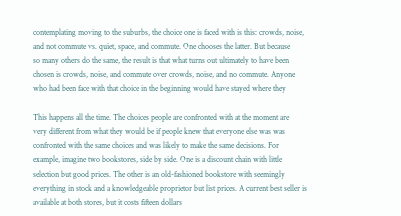contemplating moving to the suburbs, the choice one is faced with is this: crowds, noise,
and not commute vs. quiet, space, and commute. One chooses the latter. But because
so many others do the same, the result is that what turns out ultimately to have been
chosen is crowds, noise, and commute over crowds, noise, and no commute. Anyone
who had been face with that choice in the beginning would have stayed where they

This happens all the time. The choices people are confronted with at the moment are
very different from what they would be if people knew that everyone else was was
confronted with the same choices and was likely to make the same decisions. For
example, imagine two bookstores, side by side. One is a discount chain with little
selection but good prices. The other is an old-fashioned bookstore with seemingly
everything in stock and a knowledgeable proprietor but list prices. A current best seller is
available at both stores, but it costs fifteen dollars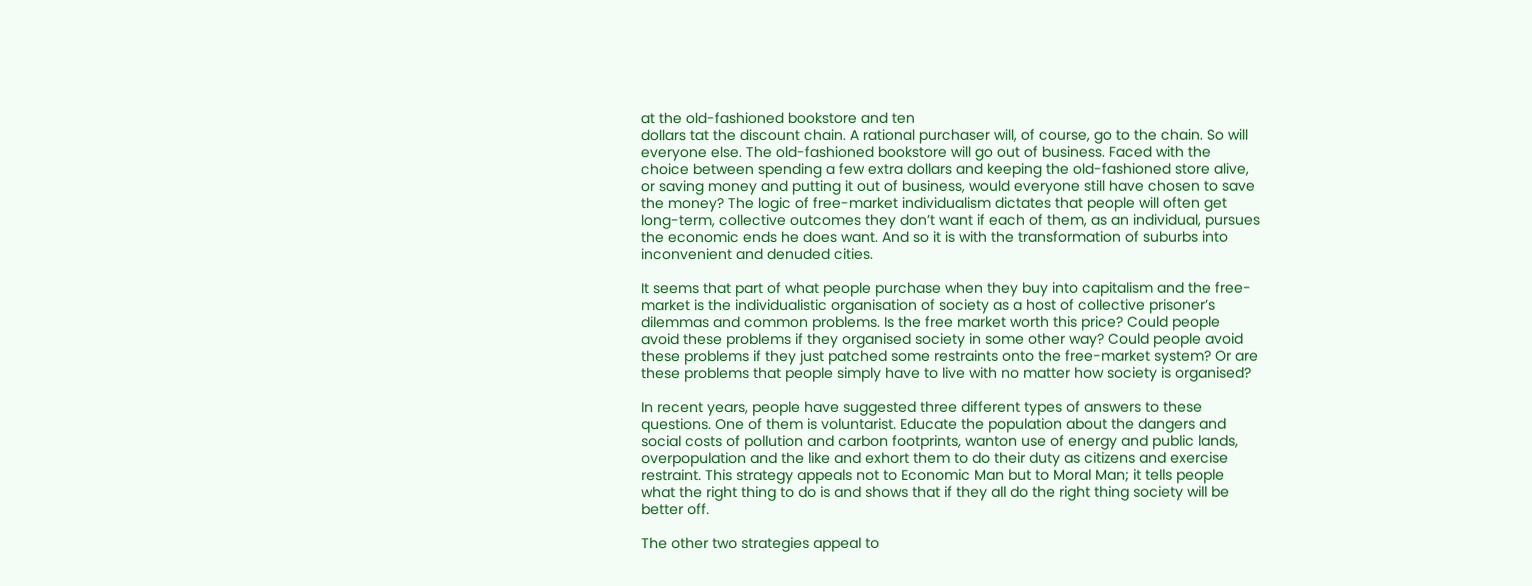at the old-fashioned bookstore and ten
dollars tat the discount chain. A rational purchaser will, of course, go to the chain. So will
everyone else. The old-fashioned bookstore will go out of business. Faced with the
choice between spending a few extra dollars and keeping the old-fashioned store alive,
or saving money and putting it out of business, would everyone still have chosen to save
the money? The logic of free-market individualism dictates that people will often get
long-term, collective outcomes they don’t want if each of them, as an individual, pursues
the economic ends he does want. And so it is with the transformation of suburbs into
inconvenient and denuded cities.

It seems that part of what people purchase when they buy into capitalism and the free-
market is the individualistic organisation of society as a host of collective prisoner’s
dilemmas and common problems. Is the free market worth this price? Could people
avoid these problems if they organised society in some other way? Could people avoid
these problems if they just patched some restraints onto the free-market system? Or are
these problems that people simply have to live with no matter how society is organised?

In recent years, people have suggested three different types of answers to these
questions. One of them is voluntarist. Educate the population about the dangers and
social costs of pollution and carbon footprints, wanton use of energy and public lands,
overpopulation and the like and exhort them to do their duty as citizens and exercise
restraint. This strategy appeals not to Economic Man but to Moral Man; it tells people
what the right thing to do is and shows that if they all do the right thing society will be
better off.

The other two strategies appeal to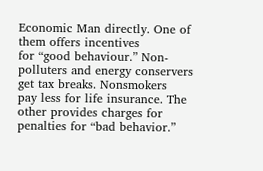Economic Man directly. One of them offers incentives
for “good behaviour.” Non-polluters and energy conservers get tax breaks. Nonsmokers
pay less for life insurance. The other provides charges for penalties for “bad behavior.”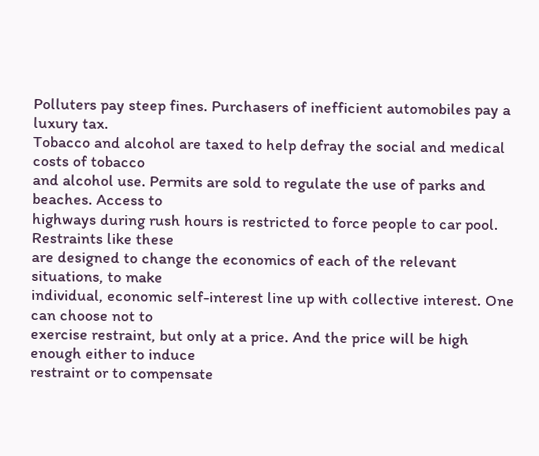Polluters pay steep fines. Purchasers of inefficient automobiles pay a luxury tax.
Tobacco and alcohol are taxed to help defray the social and medical costs of tobacco
and alcohol use. Permits are sold to regulate the use of parks and beaches. Access to
highways during rush hours is restricted to force people to car pool. Restraints like these
are designed to change the economics of each of the relevant situations, to make
individual, economic self-interest line up with collective interest. One can choose not to
exercise restraint, but only at a price. And the price will be high enough either to induce
restraint or to compensate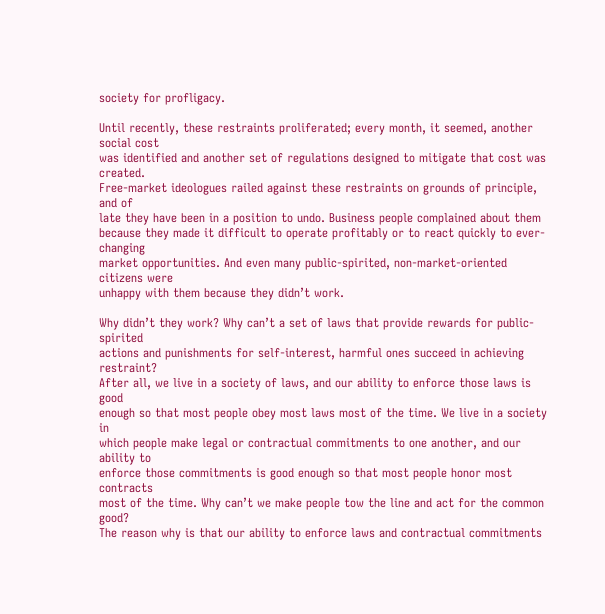society for profligacy.

Until recently, these restraints proliferated; every month, it seemed, another social cost
was identified and another set of regulations designed to mitigate that cost was created.
Free-market ideologues railed against these restraints on grounds of principle, and of
late they have been in a position to undo. Business people complained about them
because they made it difficult to operate profitably or to react quickly to ever-changing
market opportunities. And even many public-spirited, non-market-oriented citizens were
unhappy with them because they didn’t work.

Why didn’t they work? Why can’t a set of laws that provide rewards for public-spirited
actions and punishments for self-interest, harmful ones succeed in achieving restraint?
After all, we live in a society of laws, and our ability to enforce those laws is good
enough so that most people obey most laws most of the time. We live in a society in
which people make legal or contractual commitments to one another, and our ability to
enforce those commitments is good enough so that most people honor most contracts
most of the time. Why can’t we make people tow the line and act for the common good?
The reason why is that our ability to enforce laws and contractual commitments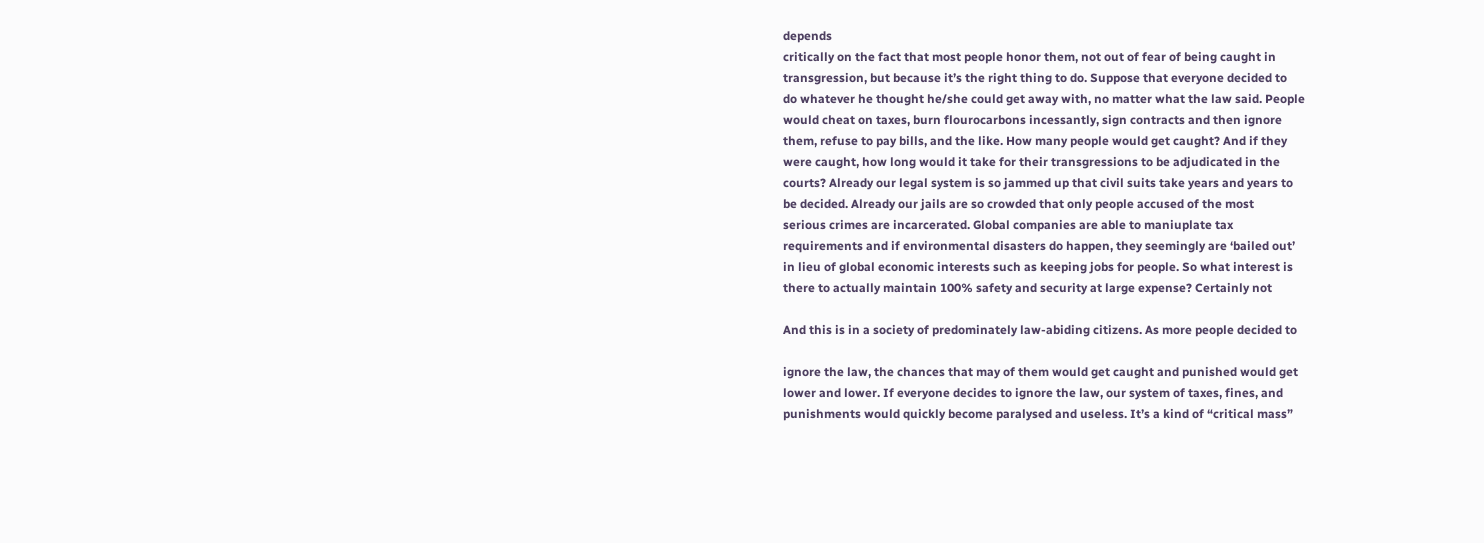depends
critically on the fact that most people honor them, not out of fear of being caught in
transgression, but because it’s the right thing to do. Suppose that everyone decided to
do whatever he thought he/she could get away with, no matter what the law said. People
would cheat on taxes, burn flourocarbons incessantly, sign contracts and then ignore
them, refuse to pay bills, and the like. How many people would get caught? And if they
were caught, how long would it take for their transgressions to be adjudicated in the
courts? Already our legal system is so jammed up that civil suits take years and years to
be decided. Already our jails are so crowded that only people accused of the most
serious crimes are incarcerated. Global companies are able to maniuplate tax
requirements and if environmental disasters do happen, they seemingly are ‘bailed out’
in lieu of global economic interests such as keeping jobs for people. So what interest is
there to actually maintain 100% safety and security at large expense? Certainly not

And this is in a society of predominately law-abiding citizens. As more people decided to

ignore the law, the chances that may of them would get caught and punished would get
lower and lower. If everyone decides to ignore the law, our system of taxes, fines, and
punishments would quickly become paralysed and useless. It’s a kind of “critical mass”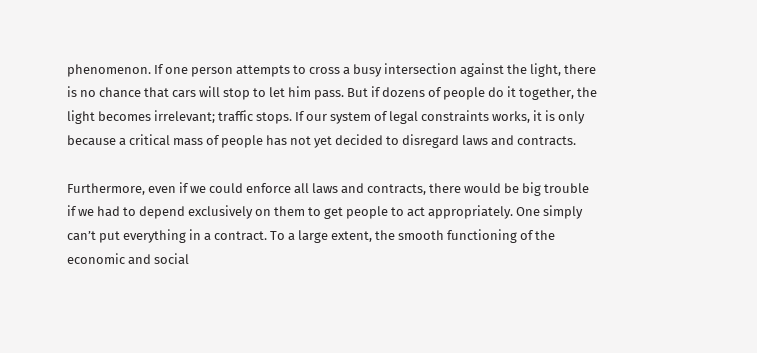phenomenon. If one person attempts to cross a busy intersection against the light, there
is no chance that cars will stop to let him pass. But if dozens of people do it together, the
light becomes irrelevant; traffic stops. If our system of legal constraints works, it is only
because a critical mass of people has not yet decided to disregard laws and contracts.

Furthermore, even if we could enforce all laws and contracts, there would be big trouble
if we had to depend exclusively on them to get people to act appropriately. One simply
can’t put everything in a contract. To a large extent, the smooth functioning of the
economic and social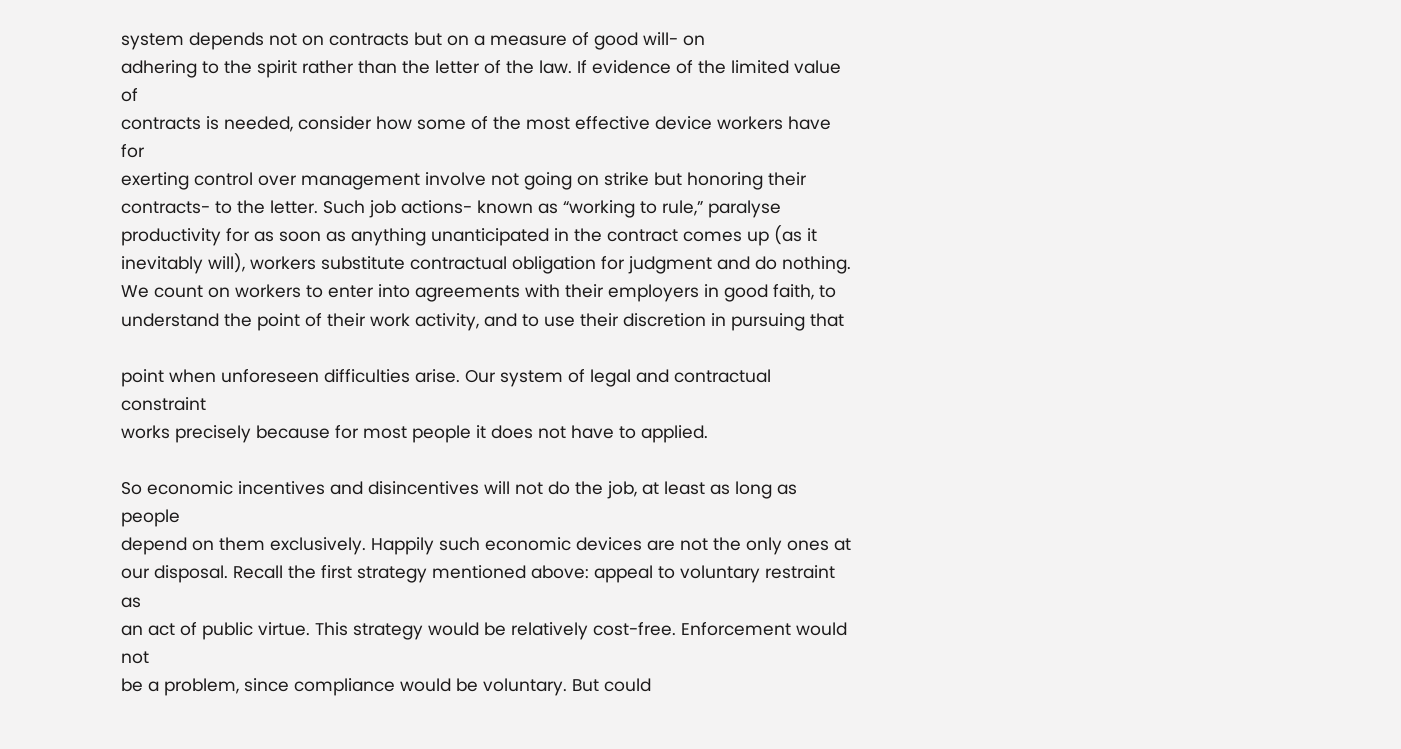system depends not on contracts but on a measure of good will- on
adhering to the spirit rather than the letter of the law. If evidence of the limited value of
contracts is needed, consider how some of the most effective device workers have for
exerting control over management involve not going on strike but honoring their
contracts- to the letter. Such job actions- known as “working to rule,” paralyse
productivity for as soon as anything unanticipated in the contract comes up (as it
inevitably will), workers substitute contractual obligation for judgment and do nothing.
We count on workers to enter into agreements with their employers in good faith, to
understand the point of their work activity, and to use their discretion in pursuing that

point when unforeseen difficulties arise. Our system of legal and contractual constraint
works precisely because for most people it does not have to applied.

So economic incentives and disincentives will not do the job, at least as long as people
depend on them exclusively. Happily such economic devices are not the only ones at
our disposal. Recall the first strategy mentioned above: appeal to voluntary restraint as
an act of public virtue. This strategy would be relatively cost-free. Enforcement would not
be a problem, since compliance would be voluntary. But could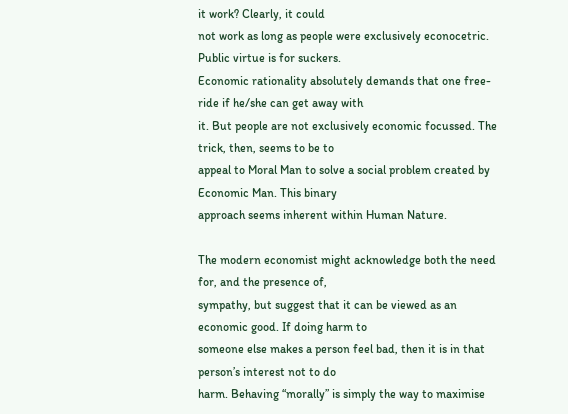it work? Clearly, it could
not work as long as people were exclusively econocetric. Public virtue is for suckers.
Economic rationality absolutely demands that one free-ride if he/she can get away with
it. But people are not exclusively economic focussed. The trick, then, seems to be to
appeal to Moral Man to solve a social problem created by Economic Man. This binary
approach seems inherent within Human Nature.

The modern economist might acknowledge both the need for, and the presence of,
sympathy, but suggest that it can be viewed as an economic good. If doing harm to
someone else makes a person feel bad, then it is in that person’s interest not to do
harm. Behaving “morally” is simply the way to maximise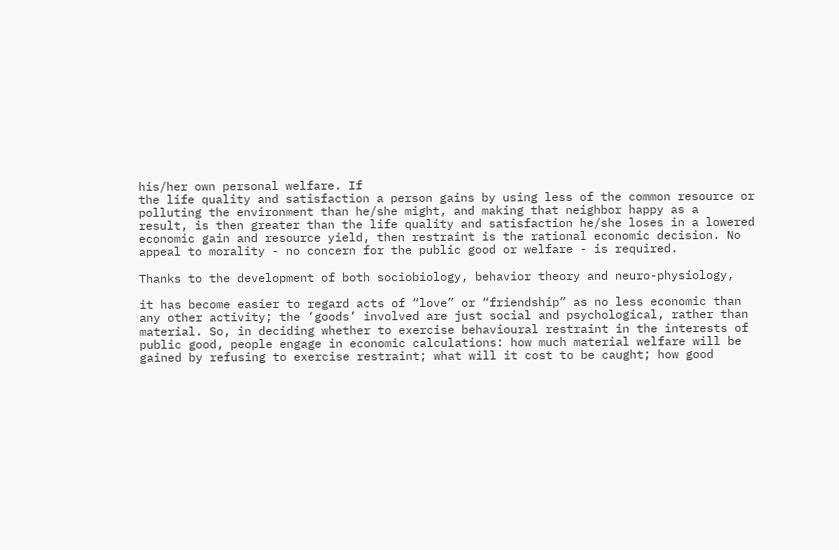his/her own personal welfare. If
the life quality and satisfaction a person gains by using less of the common resource or
polluting the environment than he/she might, and making that neighbor happy as a
result, is then greater than the life quality and satisfaction he/she loses in a lowered
economic gain and resource yield, then restraint is the rational economic decision. No
appeal to morality - no concern for the public good or welfare - is required.

Thanks to the development of both sociobiology, behavior theory and neuro-physiology,

it has become easier to regard acts of “love” or “friendship” as no less economic than
any other activity; the ‘goods’ involved are just social and psychological, rather than
material. So, in deciding whether to exercise behavioural restraint in the interests of
public good, people engage in economic calculations: how much material welfare will be
gained by refusing to exercise restraint; what will it cost to be caught; how good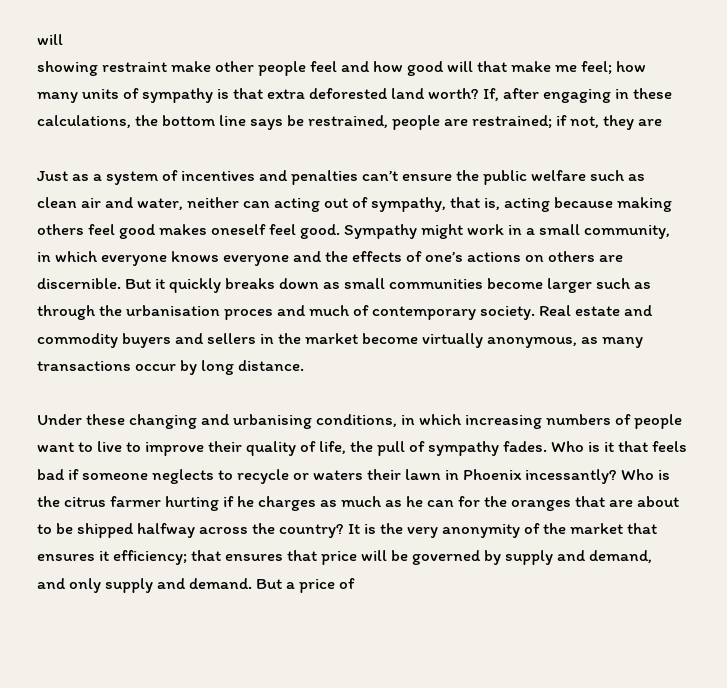will
showing restraint make other people feel and how good will that make me feel; how
many units of sympathy is that extra deforested land worth? If, after engaging in these
calculations, the bottom line says be restrained, people are restrained; if not, they are

Just as a system of incentives and penalties can’t ensure the public welfare such as
clean air and water, neither can acting out of sympathy, that is, acting because making
others feel good makes oneself feel good. Sympathy might work in a small community,
in which everyone knows everyone and the effects of one’s actions on others are
discernible. But it quickly breaks down as small communities become larger such as
through the urbanisation proces and much of contemporary society. Real estate and
commodity buyers and sellers in the market become virtually anonymous, as many
transactions occur by long distance.

Under these changing and urbanising conditions, in which increasing numbers of people
want to live to improve their quality of life, the pull of sympathy fades. Who is it that feels
bad if someone neglects to recycle or waters their lawn in Phoenix incessantly? Who is
the citrus farmer hurting if he charges as much as he can for the oranges that are about
to be shipped halfway across the country? It is the very anonymity of the market that
ensures it efficiency; that ensures that price will be governed by supply and demand,
and only supply and demand. But a price of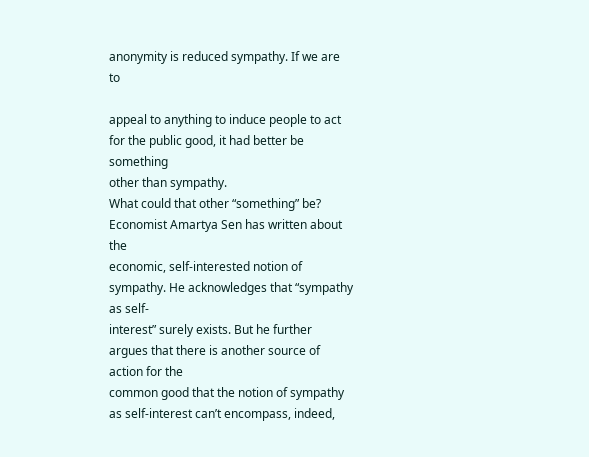anonymity is reduced sympathy. If we are to

appeal to anything to induce people to act for the public good, it had better be something
other than sympathy.
What could that other “something” be? Economist Amartya Sen has written about the
economic, self-interested notion of sympathy. He acknowledges that “sympathy as self-
interest” surely exists. But he further argues that there is another source of action for the
common good that the notion of sympathy as self-interest can’t encompass, indeed,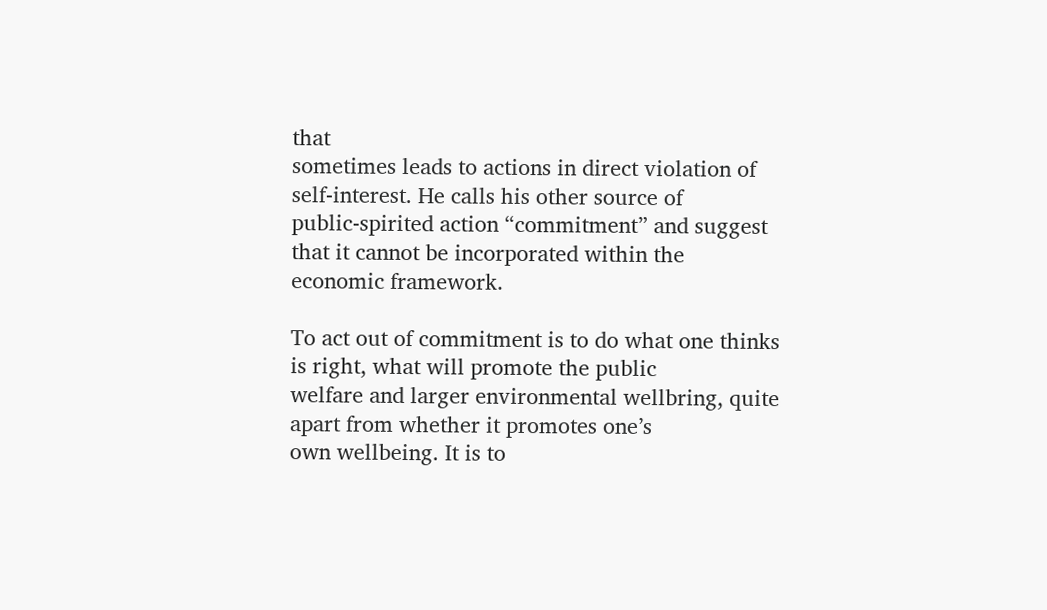that
sometimes leads to actions in direct violation of self-interest. He calls his other source of
public-spirited action “commitment” and suggest that it cannot be incorporated within the
economic framework.

To act out of commitment is to do what one thinks is right, what will promote the public
welfare and larger environmental wellbring, quite apart from whether it promotes one’s
own wellbeing. It is to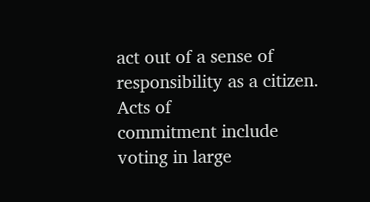act out of a sense of responsibility as a citizen. Acts of
commitment include voting in large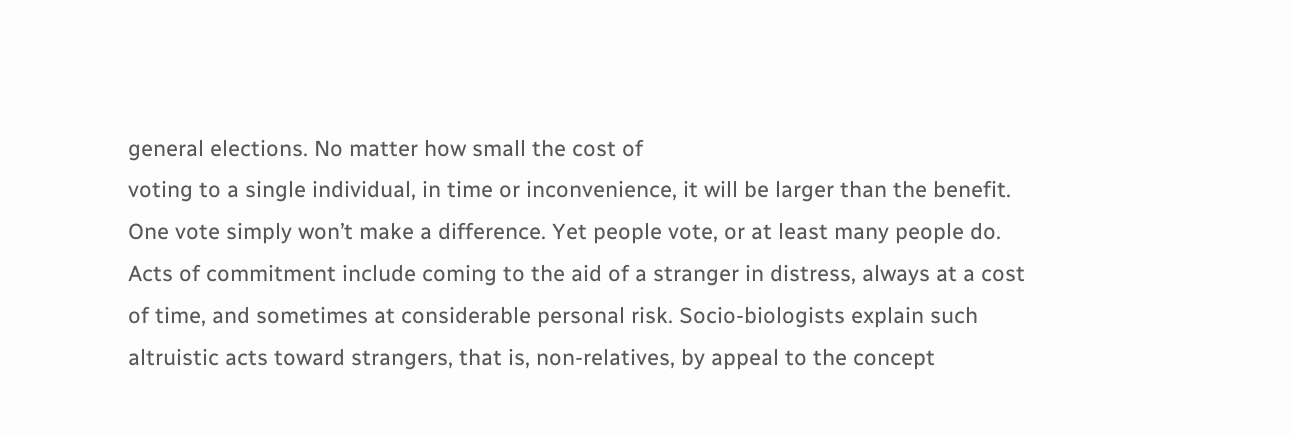general elections. No matter how small the cost of
voting to a single individual, in time or inconvenience, it will be larger than the benefit.
One vote simply won’t make a difference. Yet people vote, or at least many people do.
Acts of commitment include coming to the aid of a stranger in distress, always at a cost
of time, and sometimes at considerable personal risk. Socio-biologists explain such
altruistic acts toward strangers, that is, non-relatives, by appeal to the concept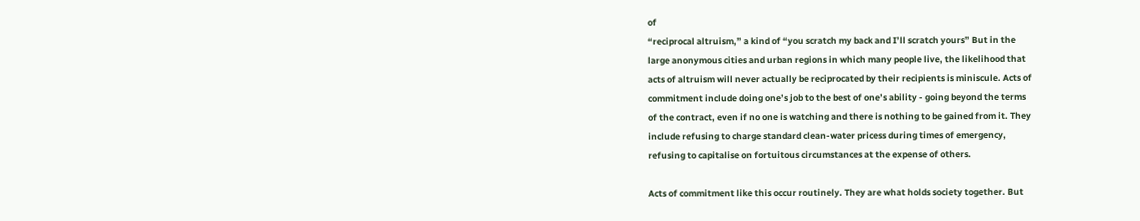of
“reciprocal altruism,” a kind of “you scratch my back and I’ll scratch yours” But in the
large anonymous cities and urban regions in which many people live, the likelihood that
acts of altruism will never actually be reciprocated by their recipients is miniscule. Acts of
commitment include doing one’s job to the best of one’s ability - going beyond the terms
of the contract, even if no one is watching and there is nothing to be gained from it. They
include refusing to charge standard clean-water pricess during times of emergency,
refusing to capitalise on fortuitous circumstances at the expense of others.

Acts of commitment like this occur routinely. They are what holds society together. But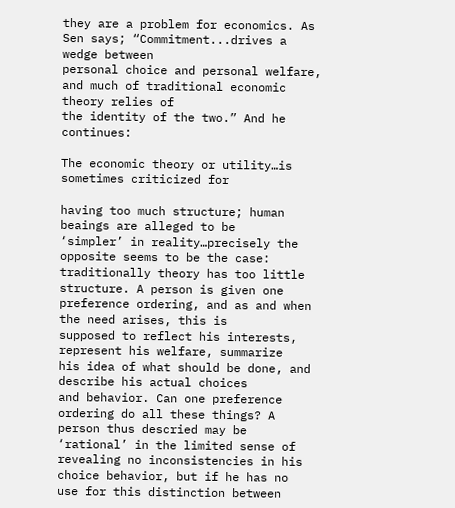they are a problem for economics. As Sen says; “Commitment...drives a wedge between
personal choice and personal welfare, and much of traditional economic theory relies of
the identity of the two.” And he continues:

The economic theory or utility…is sometimes criticized for

having too much structure; human beaings are alleged to be
‘simpler’ in reality…precisely the opposite seems to be the case:
traditionally theory has too little structure. A person is given one
preference ordering, and as and when the need arises, this is
supposed to reflect his interests, represent his welfare, summarize
his idea of what should be done, and describe his actual choices
and behavior. Can one preference ordering do all these things? A
person thus descried may be ‘rational’ in the limited sense of
revealing no inconsistencies in his choice behavior, but if he has no
use for this distinction between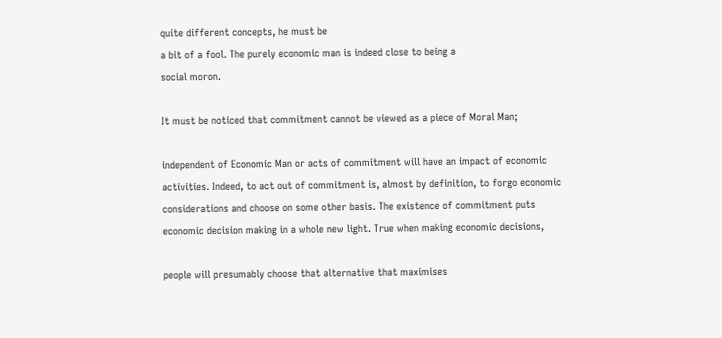quite different concepts, he must be
a bit of a fool. The purely economic man is indeed close to being a
social moron.

It must be noticed that commitment cannot be viewed as a piece of Moral Man;

independent of Economic Man or acts of commitment will have an impact of economic
activities. Indeed, to act out of commitment is, almost by definition, to forgo economic
considerations and choose on some other basis. The existence of commitment puts
economic decision making in a whole new light. True when making economic decisions,

people will presumably choose that alternative that maximises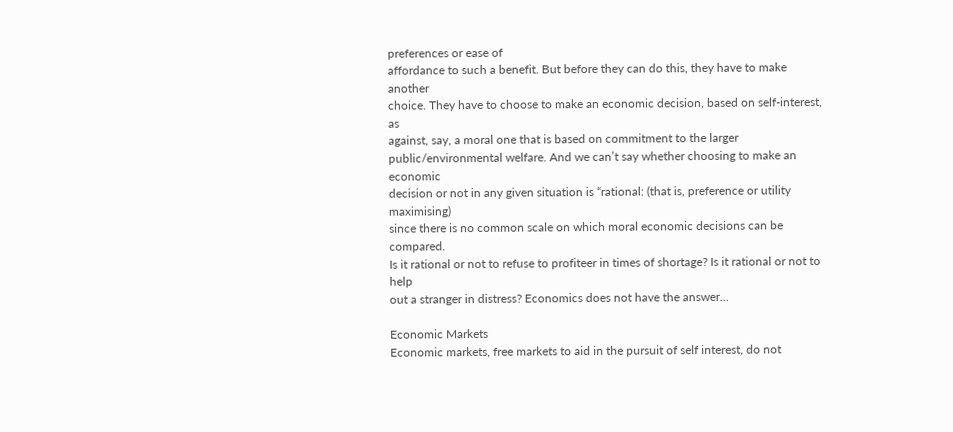preferences or ease of
affordance to such a benefit. But before they can do this, they have to make another
choice. They have to choose to make an economic decision, based on self-interest, as
against, say, a moral one that is based on commitment to the larger
public/environmental welfare. And we can’t say whether choosing to make an economic
decision or not in any given situation is “rational: (that is, preference or utility maximising)
since there is no common scale on which moral economic decisions can be compared.
Is it rational or not to refuse to profiteer in times of shortage? Is it rational or not to help
out a stranger in distress? Economics does not have the answer…

Economic Markets
Economic markets, free markets to aid in the pursuit of self interest, do not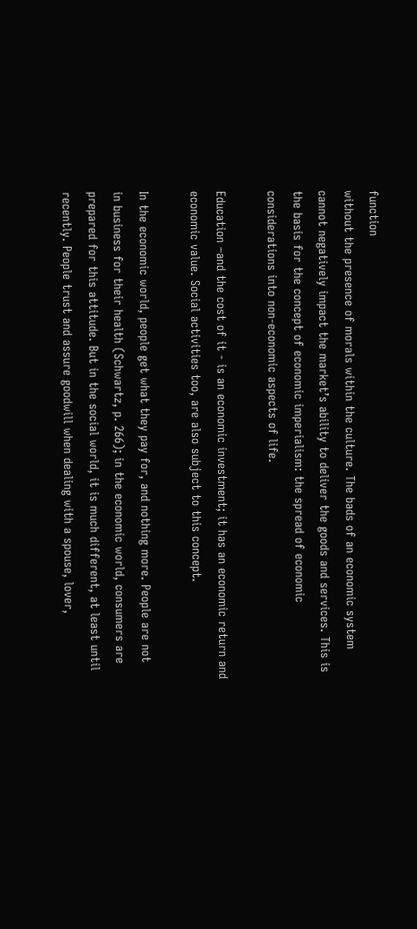function
without the presence of morals within the culture. The bads of an economic system
cannot negatively impact the market’s ability to deliver the goods and services. This is
the basis for the concept of economic imperialism: the spread of economic
considerations into non-economic aspects of life.

Education –and the cost of it - is an economic investment; it has an economic return and
economic value. Social activities too, are also subject to this concept.

In the economic world, people get what they pay for, and nothing more. People are not
in business for their health (Schwartz, p. 266); in the economic world, consumers are
prepared for this attitude. But in the social world, it is much different, at least until
recently. People trust and assure goodwill when dealing with a spouse, lover,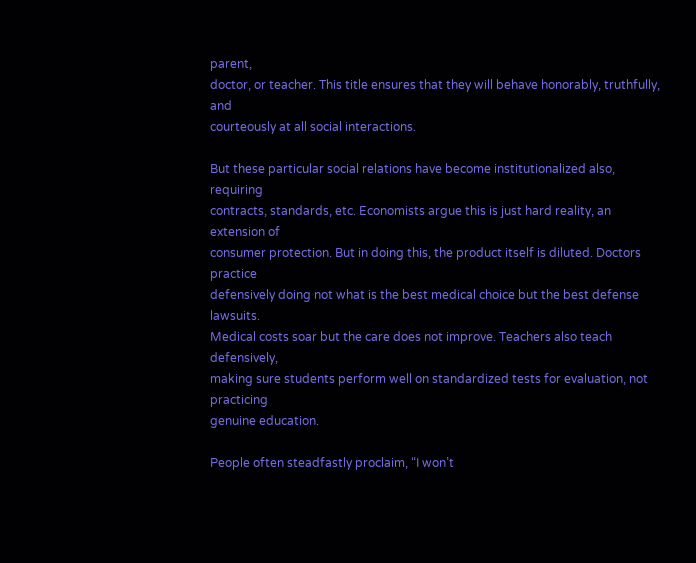parent,
doctor, or teacher. This title ensures that they will behave honorably, truthfully, and
courteously at all social interactions.

But these particular social relations have become institutionalized also, requiring
contracts, standards, etc. Economists argue this is just hard reality, an extension of
consumer protection. But in doing this, the product itself is diluted. Doctors practice
defensively doing not what is the best medical choice but the best defense lawsuits.
Medical costs soar but the care does not improve. Teachers also teach defensively,
making sure students perform well on standardized tests for evaluation, not practicing
genuine education.

People often steadfastly proclaim, “I won’t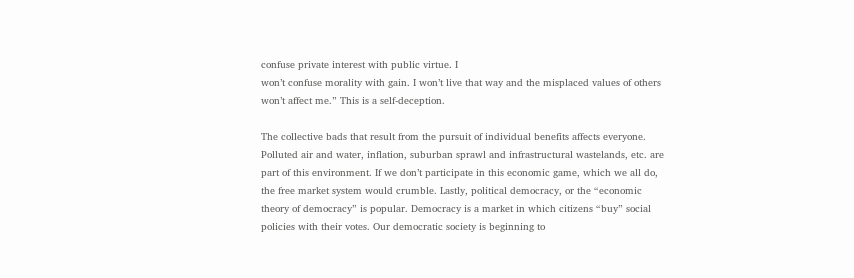confuse private interest with public virtue. I
won’t confuse morality with gain. I won’t live that way and the misplaced values of others
won’t affect me.” This is a self-deception.

The collective bads that result from the pursuit of individual benefits affects everyone.
Polluted air and water, inflation, suburban sprawl and infrastructural wastelands, etc. are
part of this environment. If we don’t participate in this economic game, which we all do,
the free market system would crumble. Lastly, political democracy, or the “economic
theory of democracy” is popular. Democracy is a market in which citizens “buy” social
policies with their votes. Our democratic society is beginning to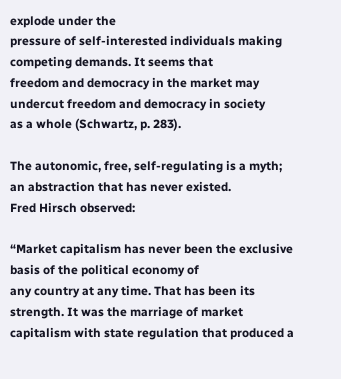explode under the
pressure of self-interested individuals making competing demands. It seems that
freedom and democracy in the market may undercut freedom and democracy in society
as a whole (Schwartz, p. 283).

The autonomic, free, self-regulating is a myth; an abstraction that has never existed.
Fred Hirsch observed:

“Market capitalism has never been the exclusive basis of the political economy of
any country at any time. That has been its strength. It was the marriage of market
capitalism with state regulation that produced a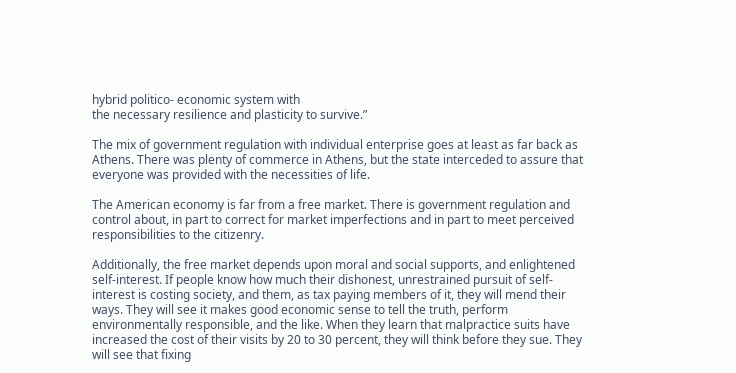hybrid politico- economic system with
the necessary resilience and plasticity to survive.”

The mix of government regulation with individual enterprise goes at least as far back as
Athens. There was plenty of commerce in Athens, but the state interceded to assure that
everyone was provided with the necessities of life.

The American economy is far from a free market. There is government regulation and
control about, in part to correct for market imperfections and in part to meet perceived
responsibilities to the citizenry.

Additionally, the free market depends upon moral and social supports, and enlightened
self-interest. If people know how much their dishonest, unrestrained pursuit of self-
interest is costing society, and them, as tax paying members of it, they will mend their
ways. They will see it makes good economic sense to tell the truth, perform
environmentally responsible, and the like. When they learn that malpractice suits have
increased the cost of their visits by 20 to 30 percent, they will think before they sue. They
will see that fixing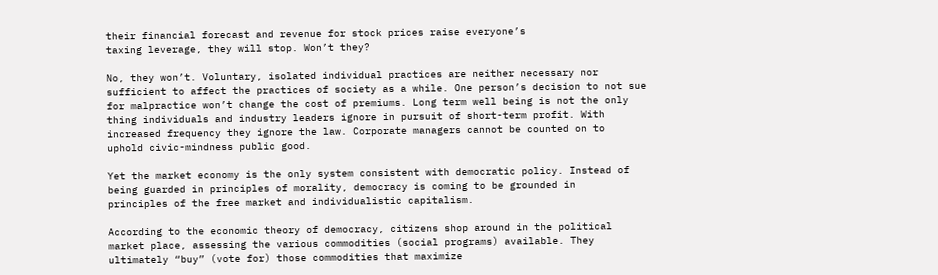their financial forecast and revenue for stock prices raise everyone’s
taxing leverage, they will stop. Won’t they?

No, they won’t. Voluntary, isolated individual practices are neither necessary nor
sufficient to affect the practices of society as a while. One person’s decision to not sue
for malpractice won’t change the cost of premiums. Long term well being is not the only
thing individuals and industry leaders ignore in pursuit of short-term profit. With
increased frequency they ignore the law. Corporate managers cannot be counted on to
uphold civic-mindness public good.

Yet the market economy is the only system consistent with democratic policy. Instead of
being guarded in principles of morality, democracy is coming to be grounded in
principles of the free market and individualistic capitalism.

According to the economic theory of democracy, citizens shop around in the political
market place, assessing the various commodities (social programs) available. They
ultimately “buy” (vote for) those commodities that maximize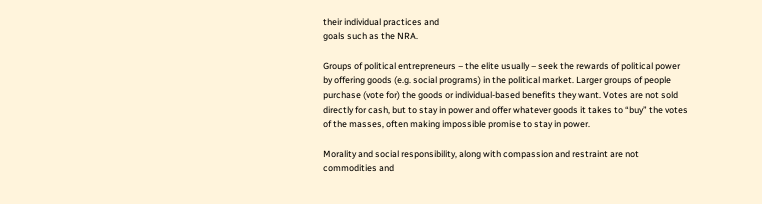their individual practices and
goals such as the NRA.

Groups of political entrepreneurs – the elite usually – seek the rewards of political power
by offering goods (e.g. social programs) in the political market. Larger groups of people
purchase (vote for) the goods or individual-based benefits they want. Votes are not sold
directly for cash, but to stay in power and offer whatever goods it takes to “buy” the votes
of the masses, often making impossible promise to stay in power.

Morality and social responsibility, along with compassion and restraint are not
commodities and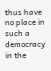thus have no place in such a democracy in the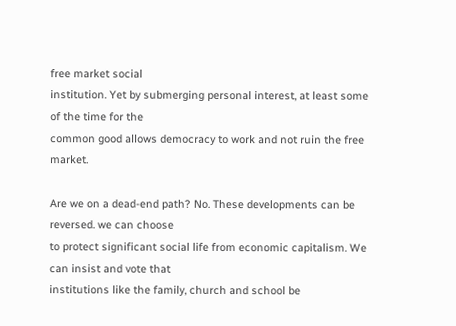free market social
institution. Yet by submerging personal interest, at least some of the time for the
common good allows democracy to work and not ruin the free market.

Are we on a dead-end path? No. These developments can be reversed. we can choose
to protect significant social life from economic capitalism. We can insist and vote that
institutions like the family, church and school be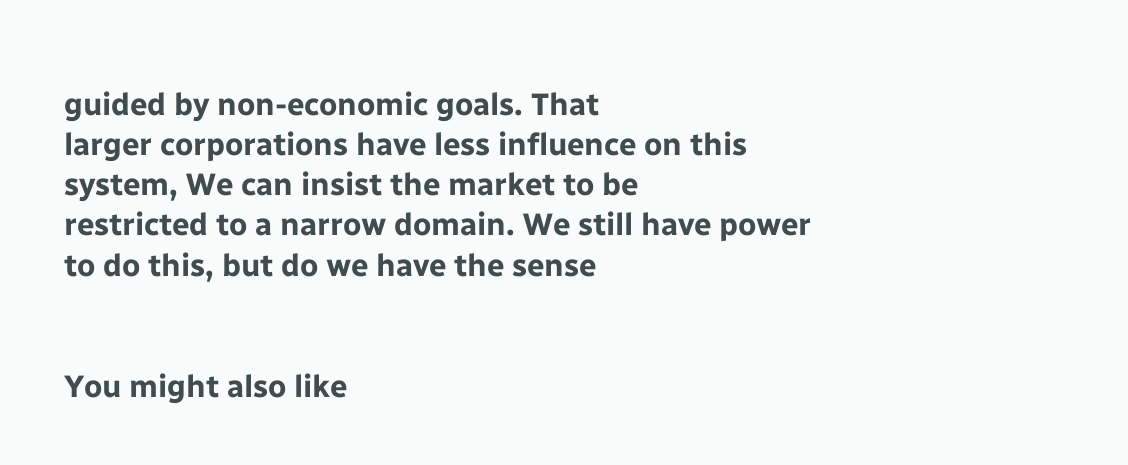guided by non-economic goals. That
larger corporations have less influence on this system, We can insist the market to be
restricted to a narrow domain. We still have power to do this, but do we have the sense


You might also like